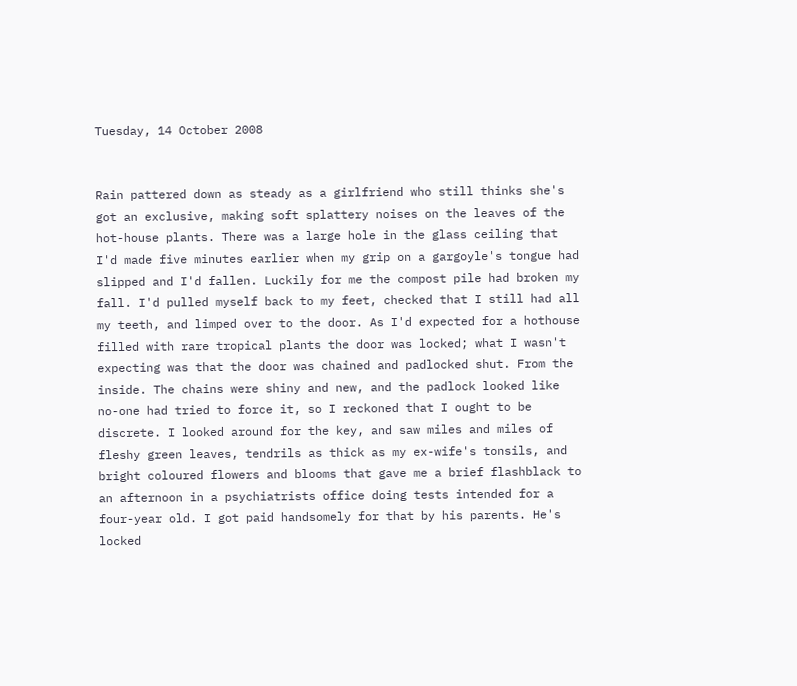Tuesday, 14 October 2008


Rain pattered down as steady as a girlfriend who still thinks she's got an exclusive, making soft splattery noises on the leaves of the hot-house plants. There was a large hole in the glass ceiling that I'd made five minutes earlier when my grip on a gargoyle's tongue had slipped and I'd fallen. Luckily for me the compost pile had broken my fall. I'd pulled myself back to my feet, checked that I still had all my teeth, and limped over to the door. As I'd expected for a hothouse filled with rare tropical plants the door was locked; what I wasn't expecting was that the door was chained and padlocked shut. From the inside. The chains were shiny and new, and the padlock looked like no-one had tried to force it, so I reckoned that I ought to be discrete. I looked around for the key, and saw miles and miles of fleshy green leaves, tendrils as thick as my ex-wife's tonsils, and bright coloured flowers and blooms that gave me a brief flashblack to an afternoon in a psychiatrists office doing tests intended for a four-year old. I got paid handsomely for that by his parents. He's locked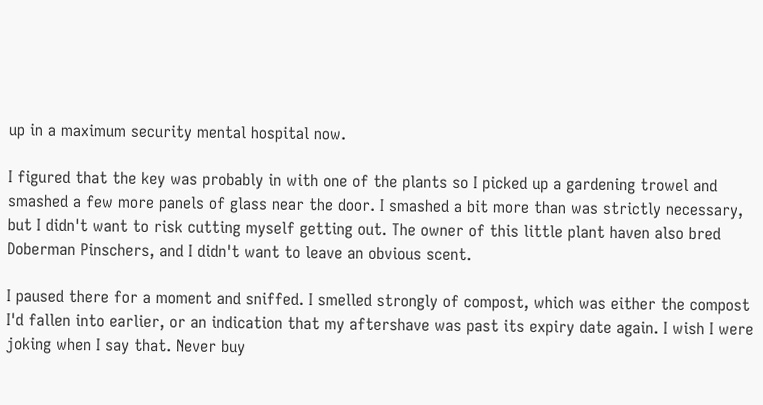up in a maximum security mental hospital now.

I figured that the key was probably in with one of the plants so I picked up a gardening trowel and smashed a few more panels of glass near the door. I smashed a bit more than was strictly necessary, but I didn't want to risk cutting myself getting out. The owner of this little plant haven also bred Doberman Pinschers, and I didn't want to leave an obvious scent.

I paused there for a moment and sniffed. I smelled strongly of compost, which was either the compost I'd fallen into earlier, or an indication that my aftershave was past its expiry date again. I wish I were joking when I say that. Never buy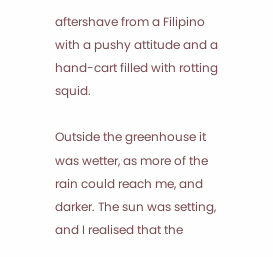aftershave from a Filipino with a pushy attitude and a hand-cart filled with rotting squid.

Outside the greenhouse it was wetter, as more of the rain could reach me, and darker. The sun was setting, and I realised that the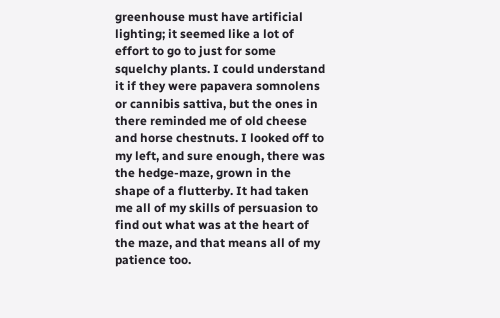greenhouse must have artificial lighting; it seemed like a lot of effort to go to just for some squelchy plants. I could understand it if they were papavera somnolens or cannibis sattiva, but the ones in there reminded me of old cheese and horse chestnuts. I looked off to my left, and sure enough, there was the hedge-maze, grown in the shape of a flutterby. It had taken me all of my skills of persuasion to find out what was at the heart of the maze, and that means all of my patience too.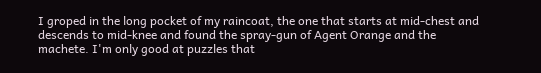I groped in the long pocket of my raincoat, the one that starts at mid-chest and descends to mid-knee and found the spray-gun of Agent Orange and the machete. I'm only good at puzzles that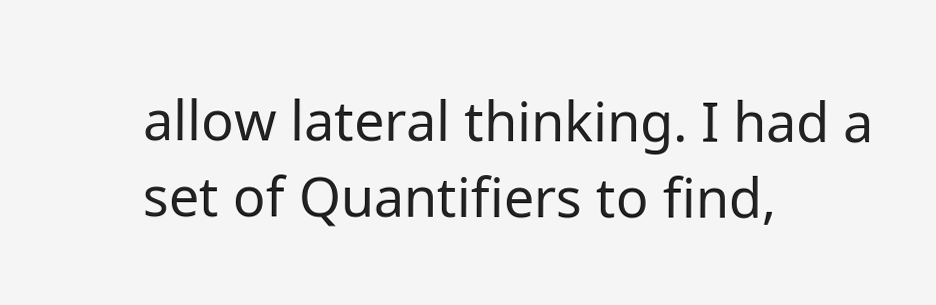allow lateral thinking. I had a set of Quantifiers to find,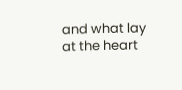and what lay at the heart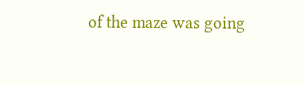of the maze was going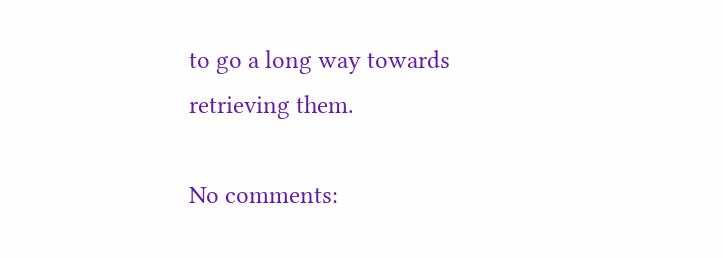to go a long way towards retrieving them.

No comments: